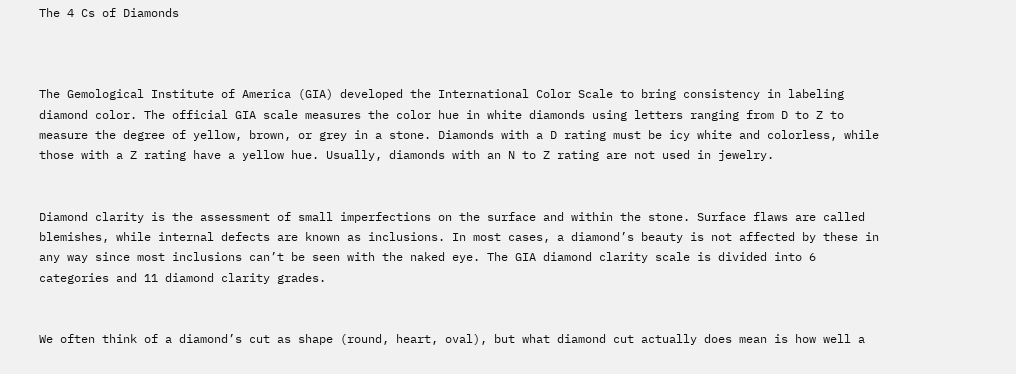The 4 Cs of Diamonds



The Gemological Institute of America (GIA) developed the International Color Scale to bring consistency in labeling diamond color. The official GIA scale measures the color hue in white diamonds using letters ranging from D to Z to measure the degree of yellow, brown, or grey in a stone. Diamonds with a D rating must be icy white and colorless, while those with a Z rating have a yellow hue. Usually, diamonds with an N to Z rating are not used in jewelry.


Diamond clarity is the assessment of small imperfections on the surface and within the stone. Surface flaws are called blemishes, while internal defects are known as inclusions. In most cases, a diamond’s beauty is not affected by these in any way since most inclusions can’t be seen with the naked eye. The GIA diamond clarity scale is divided into 6 categories and 11 diamond clarity grades.


We often think of a diamond’s cut as shape (round, heart, oval), but what diamond cut actually does mean is how well a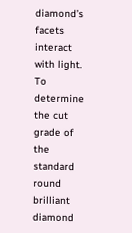diamond’s facets interact with light. To determine the cut grade of the standard round brilliant diamond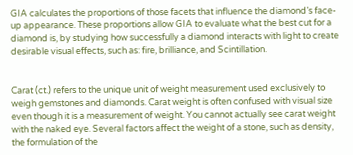GIA calculates the proportions of those facets that influence the diamond’s face-up appearance. These proportions allow GIA to evaluate what the best cut for a diamond is, by studying how successfully a diamond interacts with light to create desirable visual effects, such as: fire, brilliance, and Scintillation.


Carat (ct.) refers to the unique unit of weight measurement used exclusively to weigh gemstones and diamonds. Carat weight is often confused with visual size even though it is a measurement of weight. You cannot actually see carat weight with the naked eye. Several factors affect the weight of a stone, such as density, the formulation of the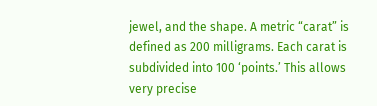jewel, and the shape. A metric “carat” is defined as 200 milligrams. Each carat is subdivided into 100 ‘points.’ This allows very precise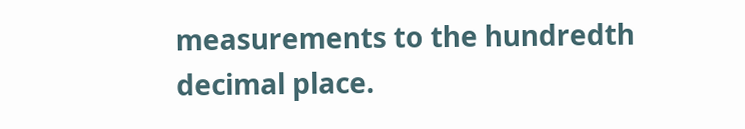measurements to the hundredth decimal place.